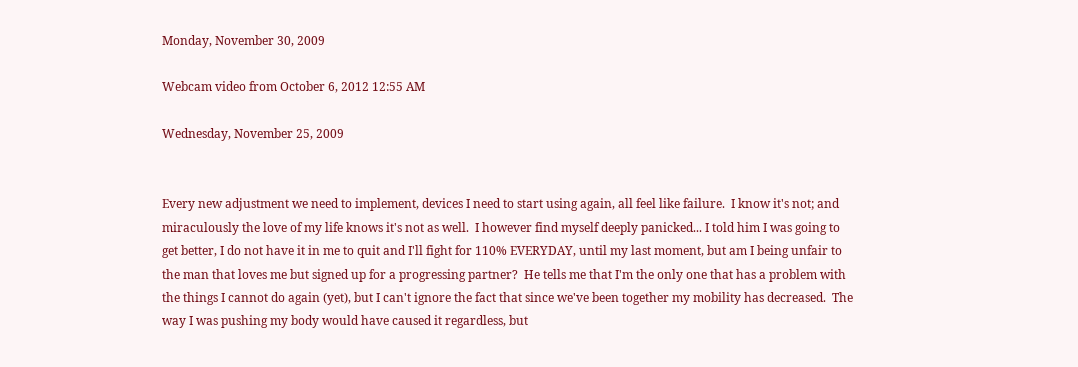Monday, November 30, 2009

Webcam video from October 6, 2012 12:55 AM

Wednesday, November 25, 2009


Every new adjustment we need to implement, devices I need to start using again, all feel like failure.  I know it's not; and miraculously the love of my life knows it's not as well.  I however find myself deeply panicked... I told him I was going to get better, I do not have it in me to quit and I'll fight for 110% EVERYDAY, until my last moment, but am I being unfair to the man that loves me but signed up for a progressing partner?  He tells me that I'm the only one that has a problem with the things I cannot do again (yet), but I can't ignore the fact that since we've been together my mobility has decreased.  The way I was pushing my body would have caused it regardless, but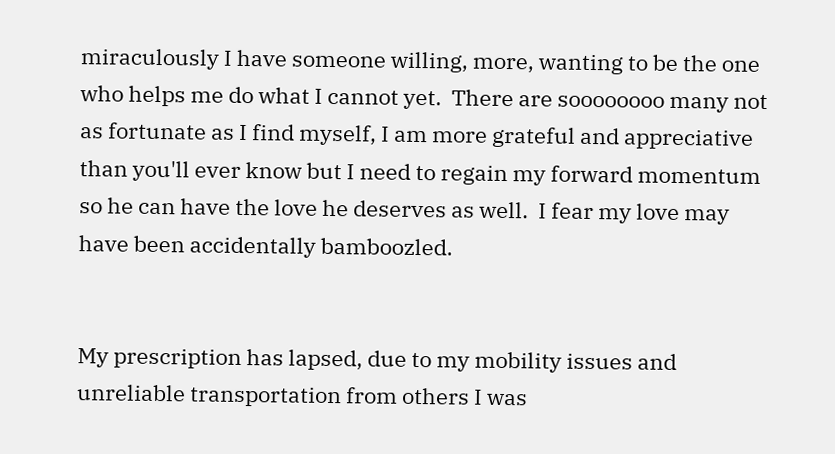miraculously I have someone willing, more, wanting to be the one who helps me do what I cannot yet.  There are soooooooo many not as fortunate as I find myself, I am more grateful and appreciative than you'll ever know but I need to regain my forward momentum so he can have the love he deserves as well.  I fear my love may have been accidentally bamboozled.


My prescription has lapsed, due to my mobility issues and unreliable transportation from others I was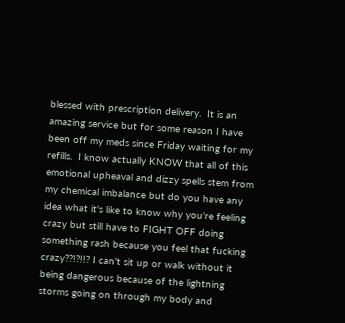blessed with prescription delivery.  It is an amazing service but for some reason I have been off my meds since Friday waiting for my refills.  I know actually KNOW that all of this emotional upheaval and dizzy spells stem from my chemical imbalance but do you have any idea what it's like to know why you're feeling crazy but still have to FIGHT OFF doing something rash because you feel that fucking crazy??!?!!? I can't sit up or walk without it being dangerous because of the lightning storms going on through my body and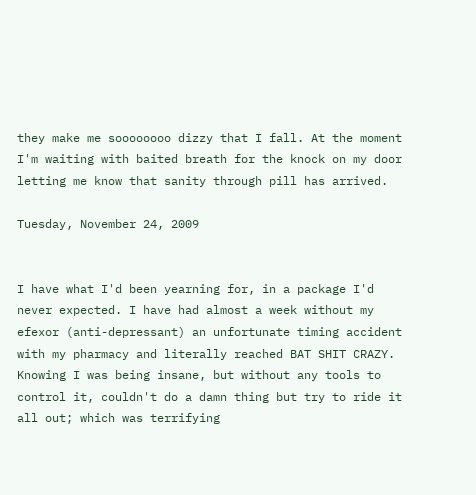they make me soooooooo dizzy that I fall. At the moment I'm waiting with baited breath for the knock on my door letting me know that sanity through pill has arrived.

Tuesday, November 24, 2009


I have what I'd been yearning for, in a package I'd never expected. I have had almost a week without my efexor (anti-depressant) an unfortunate timing accident with my pharmacy and literally reached BAT SHIT CRAZY. Knowing I was being insane, but without any tools to control it, couldn't do a damn thing but try to ride it all out; which was terrifying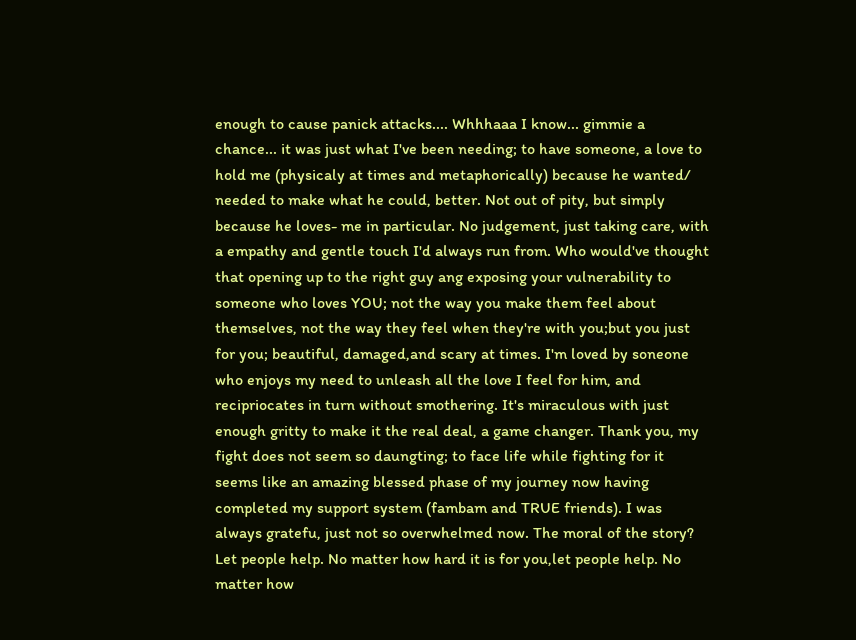enough to cause panick attacks.... Whhhaaa I know... gimmie a chance... it was just what I've been needing; to have someone, a love to hold me (physicaly at times and metaphorically) because he wanted/ needed to make what he could, better. Not out of pity, but simply because he loves- me in particular. No judgement, just taking care, with a empathy and gentle touch I'd always run from. Who would've thought that opening up to the right guy ang exposing your vulnerability to someone who loves YOU; not the way you make them feel about themselves, not the way they feel when they're with you;but you just for you; beautiful, damaged,and scary at times. I'm loved by soneone who enjoys my need to unleash all the love I feel for him, and recipriocates in turn without smothering. It's miraculous with just enough gritty to make it the real deal, a game changer. Thank you, my fight does not seem so daungting; to face life while fighting for it seems like an amazing blessed phase of my journey now having completed my support system (fambam and TRUE friends). I was always gratefu, just not so overwhelmed now. The moral of the story? Let people help. No matter how hard it is for you,let people help. No matter how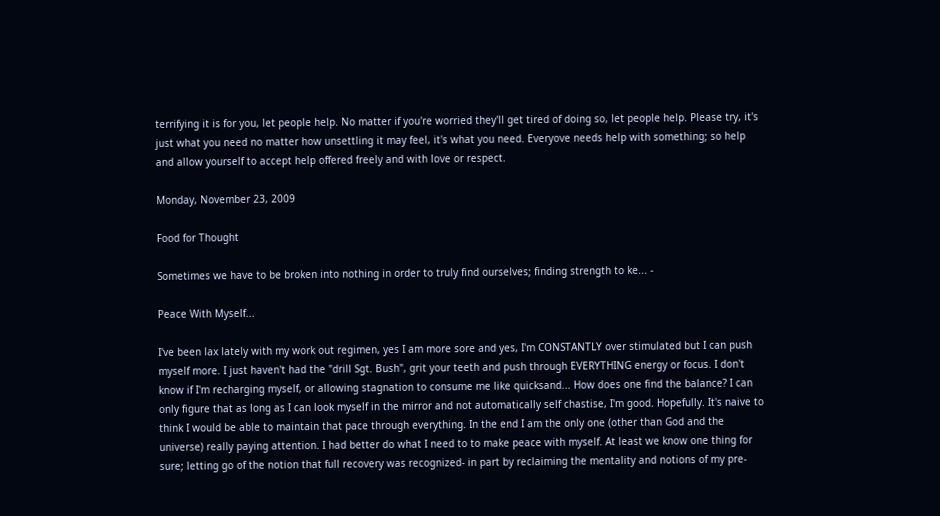terrifying it is for you, let people help. No matter if you're worried they'll get tired of doing so, let people help. Please try, it's just what you need no matter how unsettling it may feel, it's what you need. Everyove needs help with something; so help and allow yourself to accept help offered freely and with love or respect.

Monday, November 23, 2009

Food for Thought

Sometimes we have to be broken into nothing in order to truly find ourselves; finding strength to ke... -

Peace With Myself...

I've been lax lately with my work out regimen, yes I am more sore and yes, I'm CONSTANTLY over stimulated but I can push myself more. I just haven't had the "drill Sgt. Bush", grit your teeth and push through EVERYTHING energy or focus. I don't know if I'm recharging myself, or allowing stagnation to consume me like quicksand... How does one find the balance? I can only figure that as long as I can look myself in the mirror and not automatically self chastise, I'm good. Hopefully. It's naive to think I would be able to maintain that pace through everything. In the end I am the only one (other than God and the universe) really paying attention. I had better do what I need to to make peace with myself. At least we know one thing for sure; letting go of the notion that full recovery was recognized- in part by reclaiming the mentality and notions of my pre-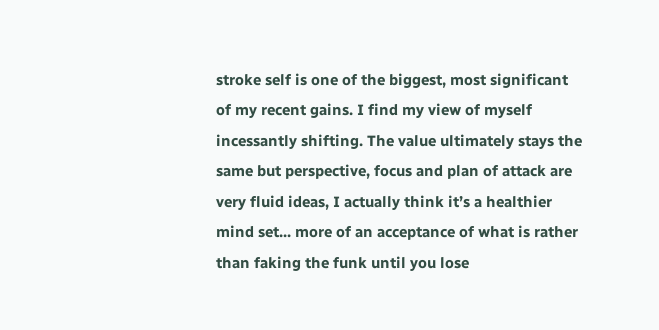stroke self is one of the biggest, most significant of my recent gains. I find my view of myself incessantly shifting. The value ultimately stays the same but perspective, focus and plan of attack are very fluid ideas, I actually think it’s a healthier mind set... more of an acceptance of what is rather than faking the funk until you lose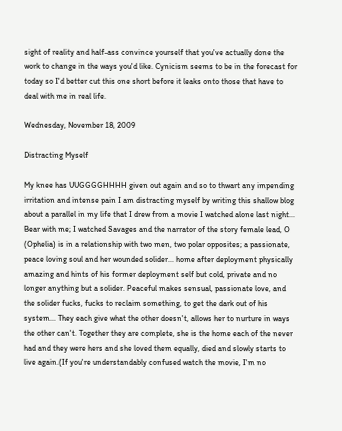sight of reality and half-ass convince yourself that you've actually done the work to change in the ways you'd like. Cynicism seems to be in the forecast for today so I'd better cut this one short before it leaks onto those that have to deal with me in real life.

Wednesday, November 18, 2009

Distracting Myself

My knee has UUGGGGHHHH given out again and so to thwart any impending irritation and intense pain I am distracting myself by writing this shallow blog about a parallel in my life that I drew from a movie I watched alone last night... Bear with me; I watched Savages and the narrator of the story female lead, O (Ophelia) is in a relationship with two men, two polar opposites; a passionate, peace loving soul and her wounded solider... home after deployment physically amazing and hints of his former deployment self but cold, private and no longer anything but a solider. Peaceful makes sensual, passionate love, and the solider fucks, fucks to reclaim something, to get the dark out of his system... They each give what the other doesn't, allows her to nurture in ways the other can't. Together they are complete, she is the home each of the never had and they were hers and she loved them equally, died and slowly starts to live again.(If you're understandably confused watch the movie, I'm no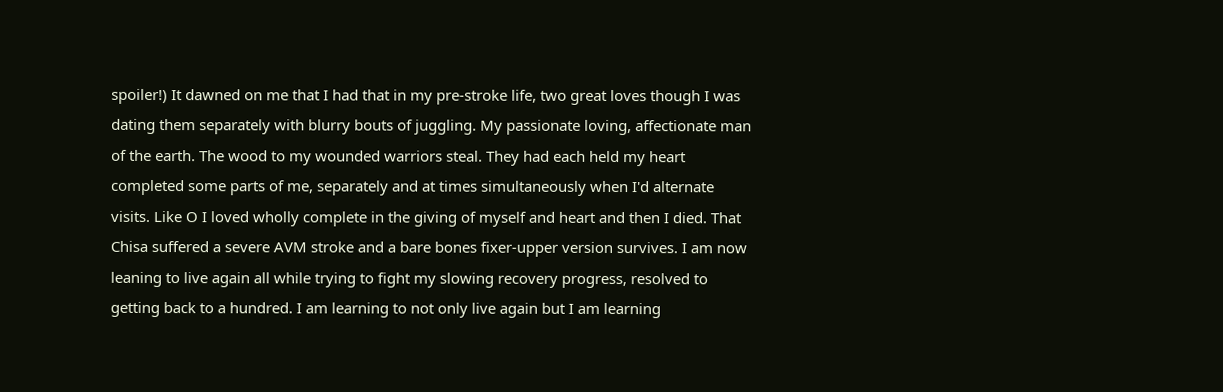spoiler!) It dawned on me that I had that in my pre-stroke life, two great loves though I was dating them separately with blurry bouts of juggling. My passionate loving, affectionate man of the earth. The wood to my wounded warriors steal. They had each held my heart completed some parts of me, separately and at times simultaneously when I'd alternate visits. Like O I loved wholly complete in the giving of myself and heart and then I died. That Chisa suffered a severe AVM stroke and a bare bones fixer-upper version survives. I am now leaning to live again all while trying to fight my slowing recovery progress, resolved to getting back to a hundred. I am learning to not only live again but I am learning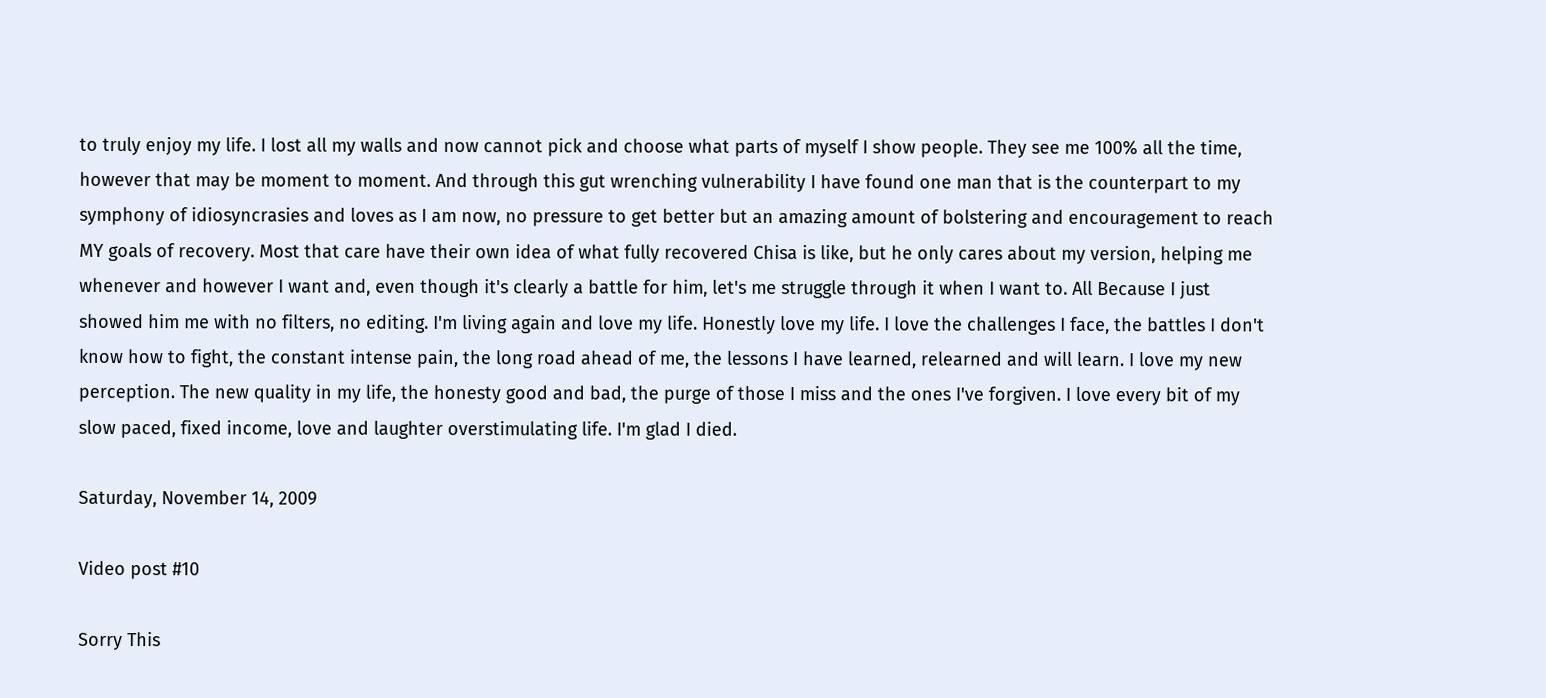to truly enjoy my life. I lost all my walls and now cannot pick and choose what parts of myself I show people. They see me 100% all the time, however that may be moment to moment. And through this gut wrenching vulnerability I have found one man that is the counterpart to my symphony of idiosyncrasies and loves as I am now, no pressure to get better but an amazing amount of bolstering and encouragement to reach MY goals of recovery. Most that care have their own idea of what fully recovered Chisa is like, but he only cares about my version, helping me whenever and however I want and, even though it's clearly a battle for him, let's me struggle through it when I want to. All Because I just showed him me with no filters, no editing. I'm living again and love my life. Honestly love my life. I love the challenges I face, the battles I don't know how to fight, the constant intense pain, the long road ahead of me, the lessons I have learned, relearned and will learn. I love my new perception. The new quality in my life, the honesty good and bad, the purge of those I miss and the ones I've forgiven. I love every bit of my slow paced, fixed income, love and laughter overstimulating life. I'm glad I died.

Saturday, November 14, 2009

Video post #10

Sorry This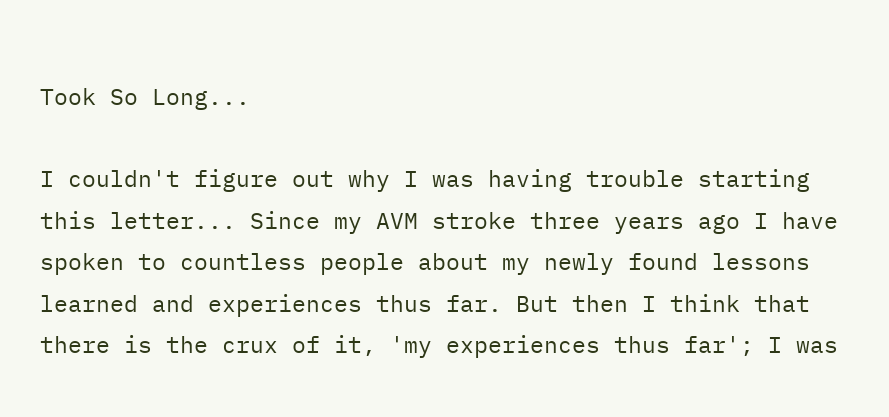Took So Long...

I couldn't figure out why I was having trouble starting this letter... Since my AVM stroke three years ago I have spoken to countless people about my newly found lessons learned and experiences thus far. But then I think that there is the crux of it, 'my experiences thus far'; I was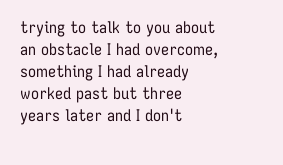trying to talk to you about an obstacle I had overcome, something I had already worked past but three years later and I don't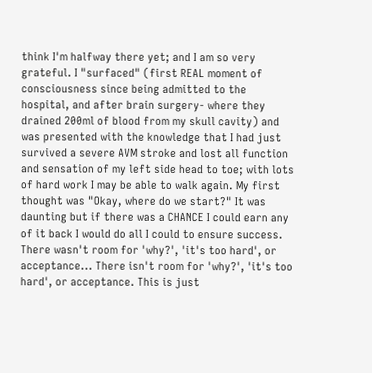think I'm halfway there yet; and I am so very grateful. I "surfaced" (first REAL moment of consciousness since being admitted to the hospital, and after brain surgery- where they drained 200ml of blood from my skull cavity) and was presented with the knowledge that I had just survived a severe AVM stroke and lost all function and sensation of my left side head to toe; with lots of hard work I may be able to walk again. My first thought was "Okay, where do we start?" It was daunting but if there was a CHANCE I could earn any of it back I would do all I could to ensure success. There wasn't room for 'why?', 'it's too hard', or acceptance... There isn't room for 'why?', 'it's too hard', or acceptance. This is just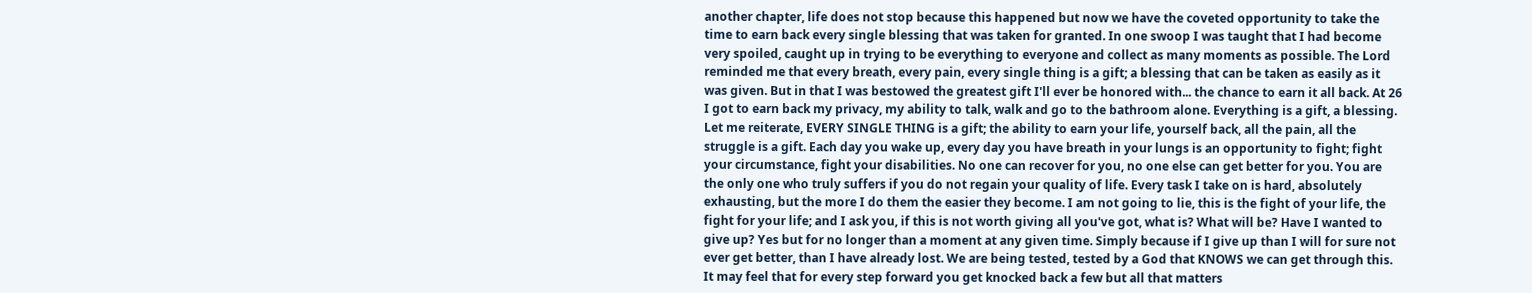another chapter, life does not stop because this happened but now we have the coveted opportunity to take the time to earn back every single blessing that was taken for granted. In one swoop I was taught that I had become very spoiled, caught up in trying to be everything to everyone and collect as many moments as possible. The Lord reminded me that every breath, every pain, every single thing is a gift; a blessing that can be taken as easily as it was given. But in that I was bestowed the greatest gift I'll ever be honored with... the chance to earn it all back. At 26 I got to earn back my privacy, my ability to talk, walk and go to the bathroom alone. Everything is a gift, a blessing. Let me reiterate, EVERY SINGLE THING is a gift; the ability to earn your life, yourself back, all the pain, all the struggle is a gift. Each day you wake up, every day you have breath in your lungs is an opportunity to fight; fight your circumstance, fight your disabilities. No one can recover for you, no one else can get better for you. You are the only one who truly suffers if you do not regain your quality of life. Every task I take on is hard, absolutely exhausting, but the more I do them the easier they become. I am not going to lie, this is the fight of your life, the fight for your life; and I ask you, if this is not worth giving all you've got, what is? What will be? Have I wanted to give up? Yes but for no longer than a moment at any given time. Simply because if I give up than I will for sure not ever get better, than I have already lost. We are being tested, tested by a God that KNOWS we can get through this. It may feel that for every step forward you get knocked back a few but all that matters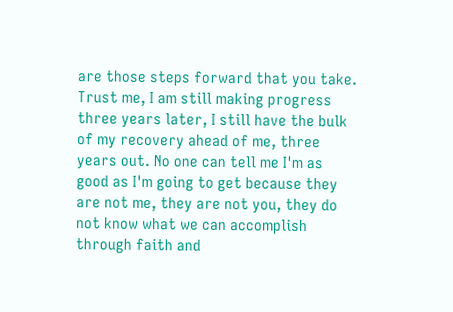are those steps forward that you take. Trust me, I am still making progress three years later, I still have the bulk of my recovery ahead of me, three years out. No one can tell me I'm as good as I'm going to get because they are not me, they are not you, they do not know what we can accomplish through faith and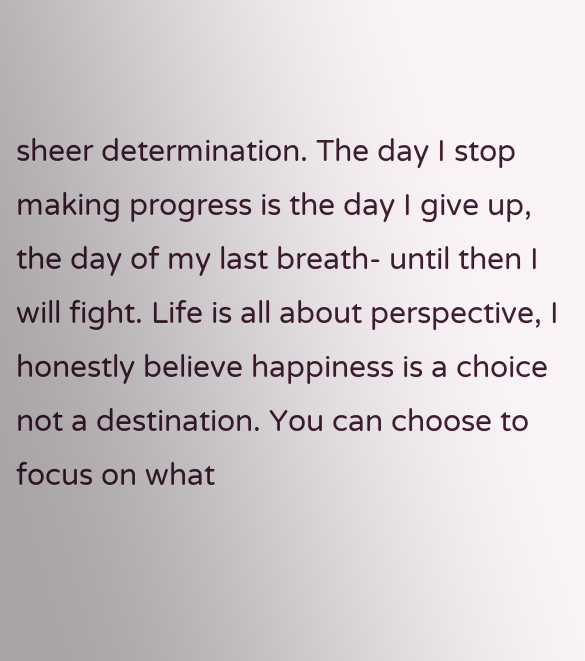sheer determination. The day I stop making progress is the day I give up, the day of my last breath- until then I will fight. Life is all about perspective, I honestly believe happiness is a choice not a destination. You can choose to focus on what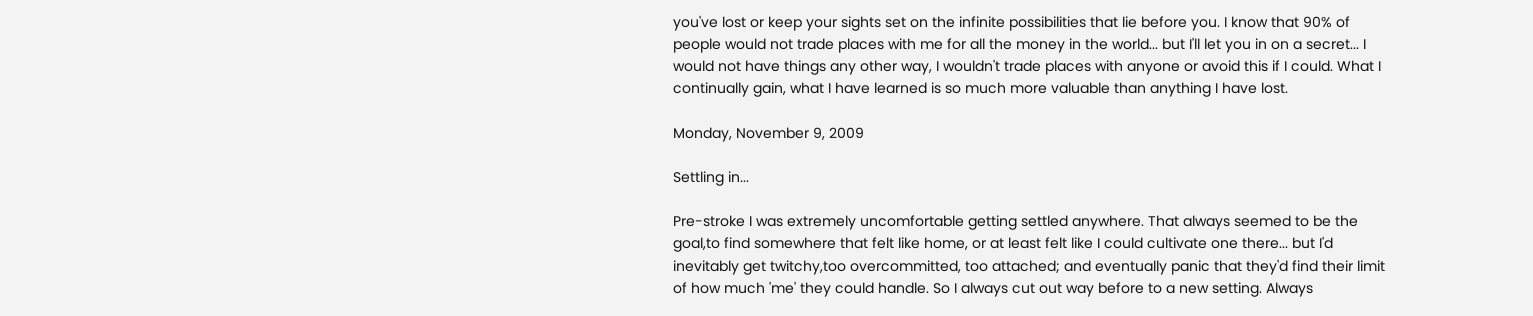you've lost or keep your sights set on the infinite possibilities that lie before you. I know that 90% of people would not trade places with me for all the money in the world... but I'll let you in on a secret... I would not have things any other way, I wouldn't trade places with anyone or avoid this if I could. What I continually gain, what I have learned is so much more valuable than anything I have lost.

Monday, November 9, 2009

Settling in...

Pre-stroke I was extremely uncomfortable getting settled anywhere. That always seemed to be the goal,to find somewhere that felt like home, or at least felt like I could cultivate one there... but I'd inevitably get twitchy,too overcommitted, too attached; and eventually panic that they'd find their limit of how much 'me' they could handle. So I always cut out way before to a new setting. Always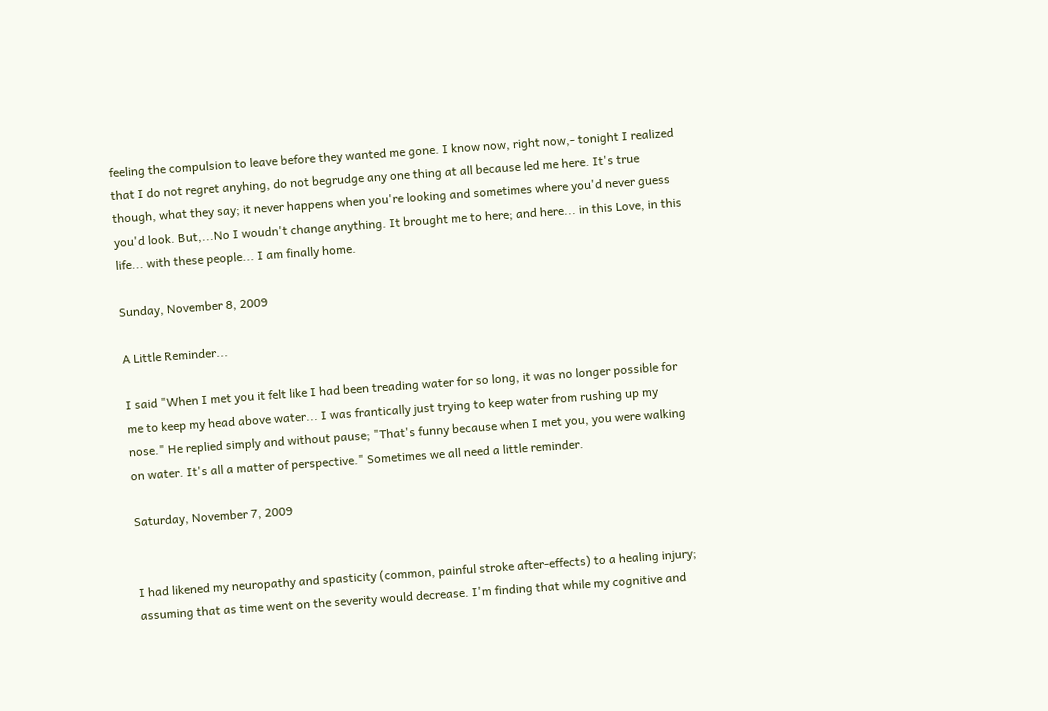feeling the compulsion to leave before they wanted me gone. I know now, right now,- tonight I realized that I do not regret anyhing, do not begrudge any one thing at all because led me here. It's true though, what they say; it never happens when you're looking and sometimes where you'd never guess you'd look. But,...No I woudn't change anything. It brought me to here; and here... in this Love, in this life... with these people... I am finally home.

Sunday, November 8, 2009

A Little Reminder...

I said "When I met you it felt like I had been treading water for so long, it was no longer possible for me to keep my head above water... I was frantically just trying to keep water from rushing up my nose." He replied simply and without pause; "That's funny because when I met you, you were walking on water. It's all a matter of perspective." Sometimes we all need a little reminder.

Saturday, November 7, 2009


I had likened my neuropathy and spasticity (common, painful stroke after-effects) to a healing injury; assuming that as time went on the severity would decrease. I'm finding that while my cognitive and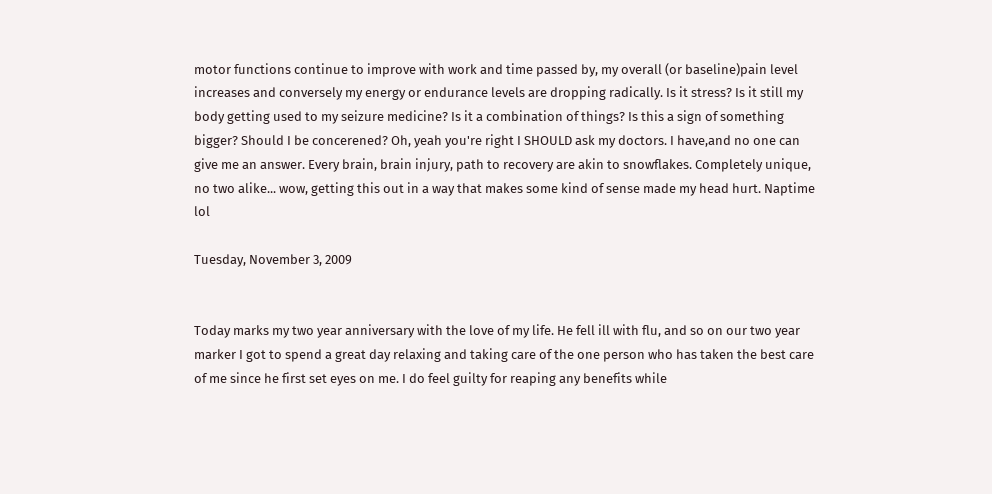motor functions continue to improve with work and time passed by, my overall (or baseline)pain level increases and conversely my energy or endurance levels are dropping radically. Is it stress? Is it still my body getting used to my seizure medicine? Is it a combination of things? Is this a sign of something bigger? Should I be concerened? Oh, yeah you're right I SHOULD ask my doctors. I have,and no one can give me an answer. Every brain, brain injury, path to recovery are akin to snowflakes. Completely unique, no two alike... wow, getting this out in a way that makes some kind of sense made my head hurt. Naptime lol

Tuesday, November 3, 2009


Today marks my two year anniversary with the love of my life. He fell ill with flu, and so on our two year marker I got to spend a great day relaxing and taking care of the one person who has taken the best care of me since he first set eyes on me. I do feel guilty for reaping any benefits while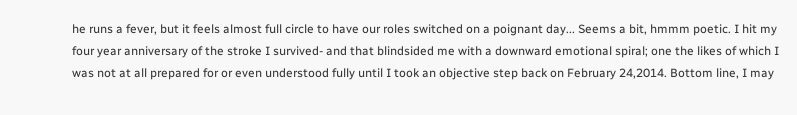he runs a fever, but it feels almost full circle to have our roles switched on a poignant day... Seems a bit, hmmm poetic. I hit my four year anniversary of the stroke I survived- and that blindsided me with a downward emotional spiral; one the likes of which I was not at all prepared for or even understood fully until I took an objective step back on February 24,2014. Bottom line, I may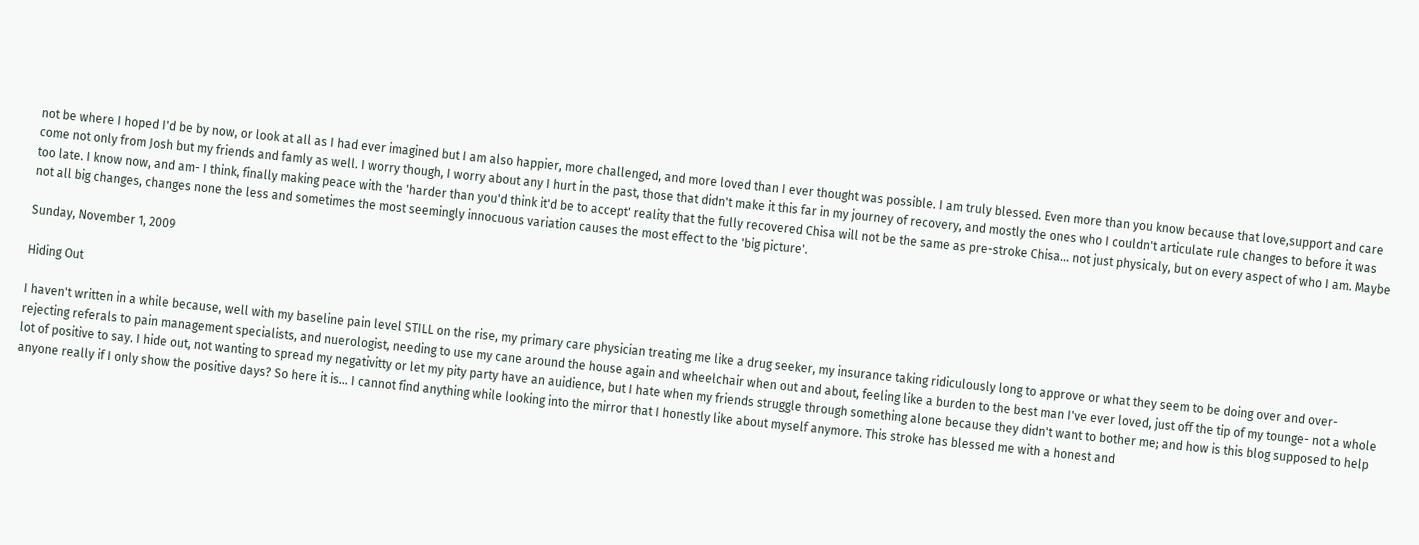not be where I hoped I'd be by now, or look at all as I had ever imagined but I am also happier, more challenged, and more loved than I ever thought was possible. I am truly blessed. Even more than you know because that love,support and care come not only from Josh but my friends and famly as well. I worry though, I worry about any I hurt in the past, those that didn't make it this far in my journey of recovery, and mostly the ones who I couldn't articulate rule changes to before it was too late. I know now, and am- I think, finally making peace with the 'harder than you'd think it'd be to accept' reality that the fully recovered Chisa will not be the same as pre-stroke Chisa... not just physicaly, but on every aspect of who I am. Maybe not all big changes, changes none the less and sometimes the most seemingly innocuous variation causes the most effect to the 'big picture'.

Sunday, November 1, 2009

Hiding Out

I haven't written in a while because, well with my baseline pain level STILL on the rise, my primary care physician treating me like a drug seeker, my insurance taking ridiculously long to approve or what they seem to be doing over and over- rejecting referals to pain management specialists, and nuerologist, needing to use my cane around the house again and wheelchair when out and about, feeling like a burden to the best man I've ever loved, just off the tip of my tounge- not a whole lot of positive to say. I hide out, not wanting to spread my negativitty or let my pity party have an auidience, but I hate when my friends struggle through something alone because they didn't want to bother me; and how is this blog supposed to help anyone really if I only show the positive days? So here it is... I cannot find anything while looking into the mirror that I honestly like about myself anymore. This stroke has blessed me with a honest and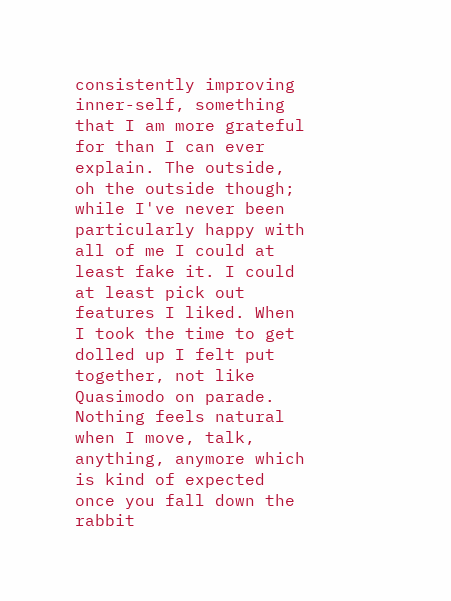consistently improving inner-self, something that I am more grateful for than I can ever explain. The outside, oh the outside though; while I've never been particularly happy with all of me I could at least fake it. I could at least pick out features I liked. When I took the time to get dolled up I felt put together, not like Quasimodo on parade. Nothing feels natural when I move, talk, anything, anymore which is kind of expected once you fall down the rabbit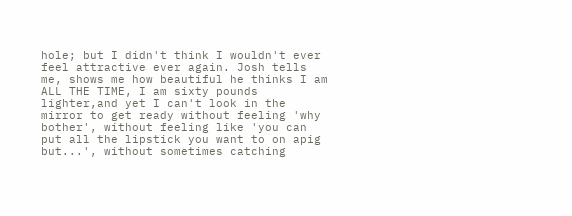hole; but I didn't think I wouldn't ever feel attractive ever again. Josh tells me, shows me how beautiful he thinks I am ALL THE TIME, I am sixty pounds lighter,and yet I can't look in the mirror to get ready without feeling 'why bother', without feeling like 'you can put all the lipstick you want to on apig but...', without sometimes catching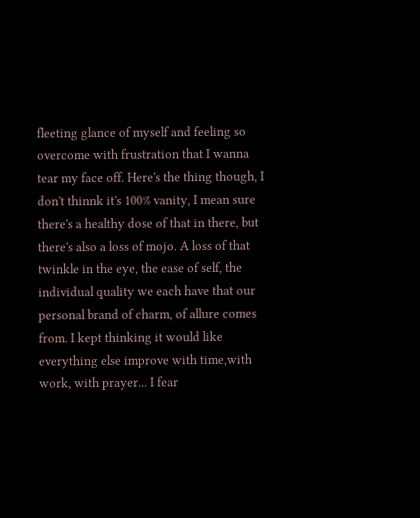fleeting glance of myself and feeling so overcome with frustration that I wanna tear my face off. Here's the thing though, I don't thinnk it's 100% vanity, I mean sure there's a healthy dose of that in there, but there's also a loss of mojo. A loss of that twinkle in the eye, the ease of self, the individual quality we each have that our personal brand of charm, of allure comes from. I kept thinking it would like everything else improve with time,with work, with prayer... I fear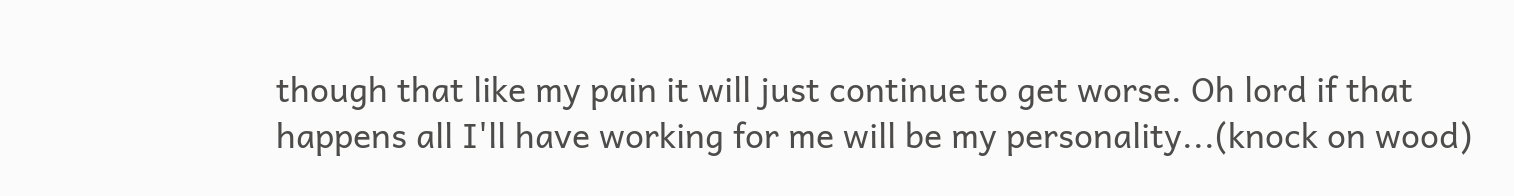though that like my pain it will just continue to get worse. Oh lord if that happens all I'll have working for me will be my personality...(knock on wood)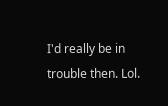I'd really be in trouble then. Lol.